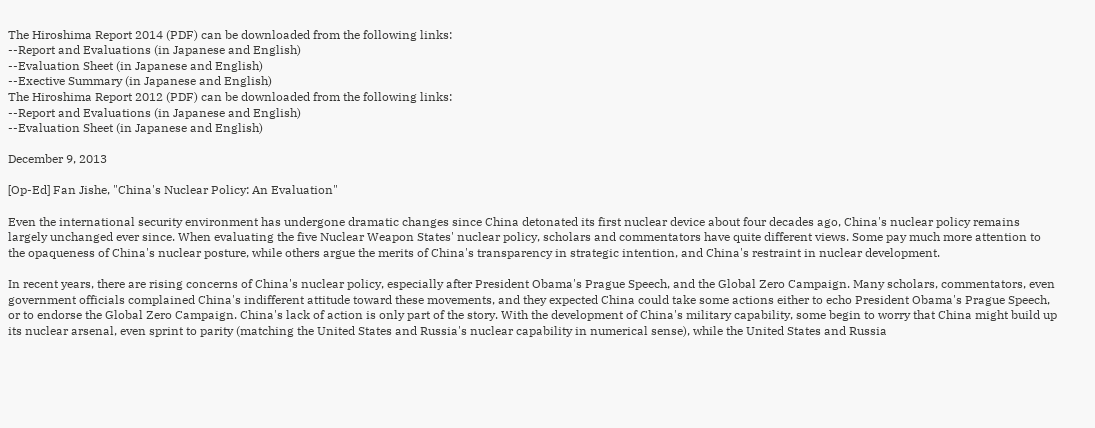The Hiroshima Report 2014 (PDF) can be downloaded from the following links:
--Report and Evaluations (in Japanese and English)
--Evaluation Sheet (in Japanese and English)
--Exective Summary (in Japanese and English)
The Hiroshima Report 2012 (PDF) can be downloaded from the following links:
--Report and Evaluations (in Japanese and English)
--Evaluation Sheet (in Japanese and English)

December 9, 2013

[Op-Ed] Fan Jishe, "China's Nuclear Policy: An Evaluation"

Even the international security environment has undergone dramatic changes since China detonated its first nuclear device about four decades ago, China's nuclear policy remains largely unchanged ever since. When evaluating the five Nuclear Weapon States' nuclear policy, scholars and commentators have quite different views. Some pay much more attention to the opaqueness of China's nuclear posture, while others argue the merits of China's transparency in strategic intention, and China's restraint in nuclear development.

In recent years, there are rising concerns of China's nuclear policy, especially after President Obama's Prague Speech, and the Global Zero Campaign. Many scholars, commentators, even government officials complained China's indifferent attitude toward these movements, and they expected China could take some actions either to echo President Obama's Prague Speech, or to endorse the Global Zero Campaign. China's lack of action is only part of the story. With the development of China's military capability, some begin to worry that China might build up its nuclear arsenal, even sprint to parity (matching the United States and Russia's nuclear capability in numerical sense), while the United States and Russia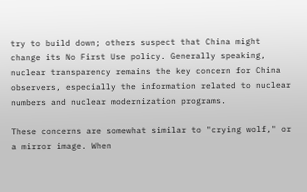try to build down; others suspect that China might change its No First Use policy. Generally speaking, nuclear transparency remains the key concern for China observers, especially the information related to nuclear numbers and nuclear modernization programs.

These concerns are somewhat similar to "crying wolf," or a mirror image. When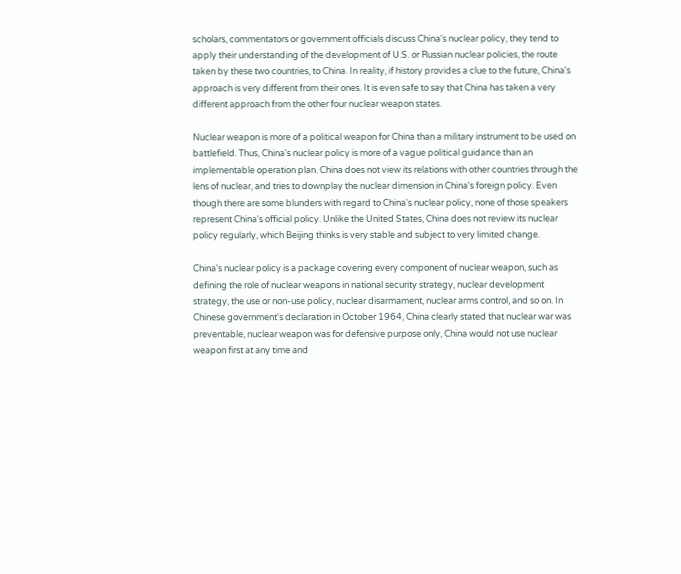scholars, commentators or government officials discuss China's nuclear policy, they tend to apply their understanding of the development of U.S. or Russian nuclear policies, the route taken by these two countries, to China. In reality, if history provides a clue to the future, China's approach is very different from their ones. It is even safe to say that China has taken a very different approach from the other four nuclear weapon states.

Nuclear weapon is more of a political weapon for China than a military instrument to be used on battlefield. Thus, China's nuclear policy is more of a vague political guidance than an implementable operation plan. China does not view its relations with other countries through the lens of nuclear, and tries to downplay the nuclear dimension in China's foreign policy. Even though there are some blunders with regard to China's nuclear policy, none of those speakers represent China's official policy. Unlike the United States, China does not review its nuclear policy regularly, which Beijing thinks is very stable and subject to very limited change.

China's nuclear policy is a package covering every component of nuclear weapon, such as defining the role of nuclear weapons in national security strategy, nuclear development strategy, the use or non-use policy, nuclear disarmament, nuclear arms control, and so on. In Chinese government's declaration in October 1964, China clearly stated that nuclear war was preventable, nuclear weapon was for defensive purpose only, China would not use nuclear weapon first at any time and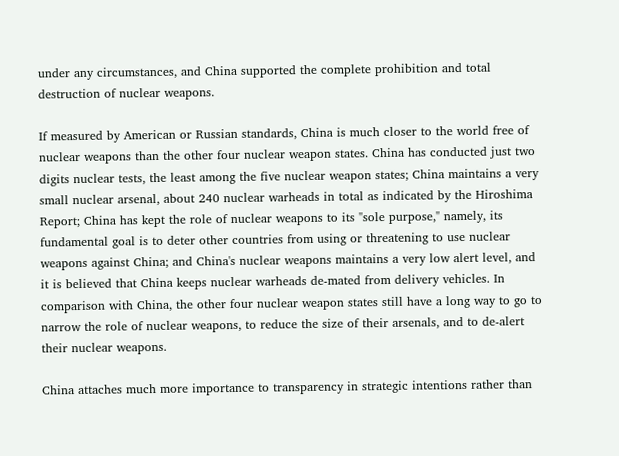under any circumstances, and China supported the complete prohibition and total destruction of nuclear weapons.

If measured by American or Russian standards, China is much closer to the world free of nuclear weapons than the other four nuclear weapon states. China has conducted just two digits nuclear tests, the least among the five nuclear weapon states; China maintains a very small nuclear arsenal, about 240 nuclear warheads in total as indicated by the Hiroshima Report; China has kept the role of nuclear weapons to its "sole purpose," namely, its fundamental goal is to deter other countries from using or threatening to use nuclear weapons against China; and China's nuclear weapons maintains a very low alert level, and it is believed that China keeps nuclear warheads de-mated from delivery vehicles. In comparison with China, the other four nuclear weapon states still have a long way to go to narrow the role of nuclear weapons, to reduce the size of their arsenals, and to de-alert their nuclear weapons.

China attaches much more importance to transparency in strategic intentions rather than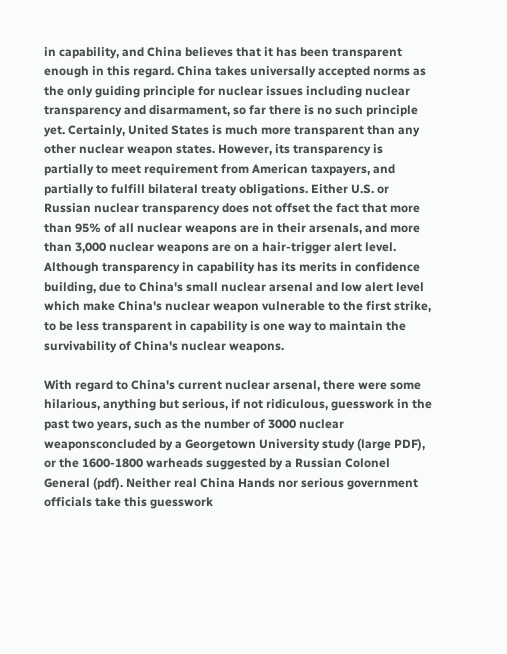in capability, and China believes that it has been transparent enough in this regard. China takes universally accepted norms as the only guiding principle for nuclear issues including nuclear transparency and disarmament, so far there is no such principle yet. Certainly, United States is much more transparent than any other nuclear weapon states. However, its transparency is partially to meet requirement from American taxpayers, and partially to fulfill bilateral treaty obligations. Either U.S. or Russian nuclear transparency does not offset the fact that more than 95% of all nuclear weapons are in their arsenals, and more than 3,000 nuclear weapons are on a hair-trigger alert level. Although transparency in capability has its merits in confidence building, due to China's small nuclear arsenal and low alert level which make China's nuclear weapon vulnerable to the first strike, to be less transparent in capability is one way to maintain the survivability of China's nuclear weapons.

With regard to China's current nuclear arsenal, there were some hilarious, anything but serious, if not ridiculous, guesswork in the past two years, such as the number of 3000 nuclear weaponsconcluded by a Georgetown University study (large PDF), or the 1600-1800 warheads suggested by a Russian Colonel General (pdf). Neither real China Hands nor serious government officials take this guesswork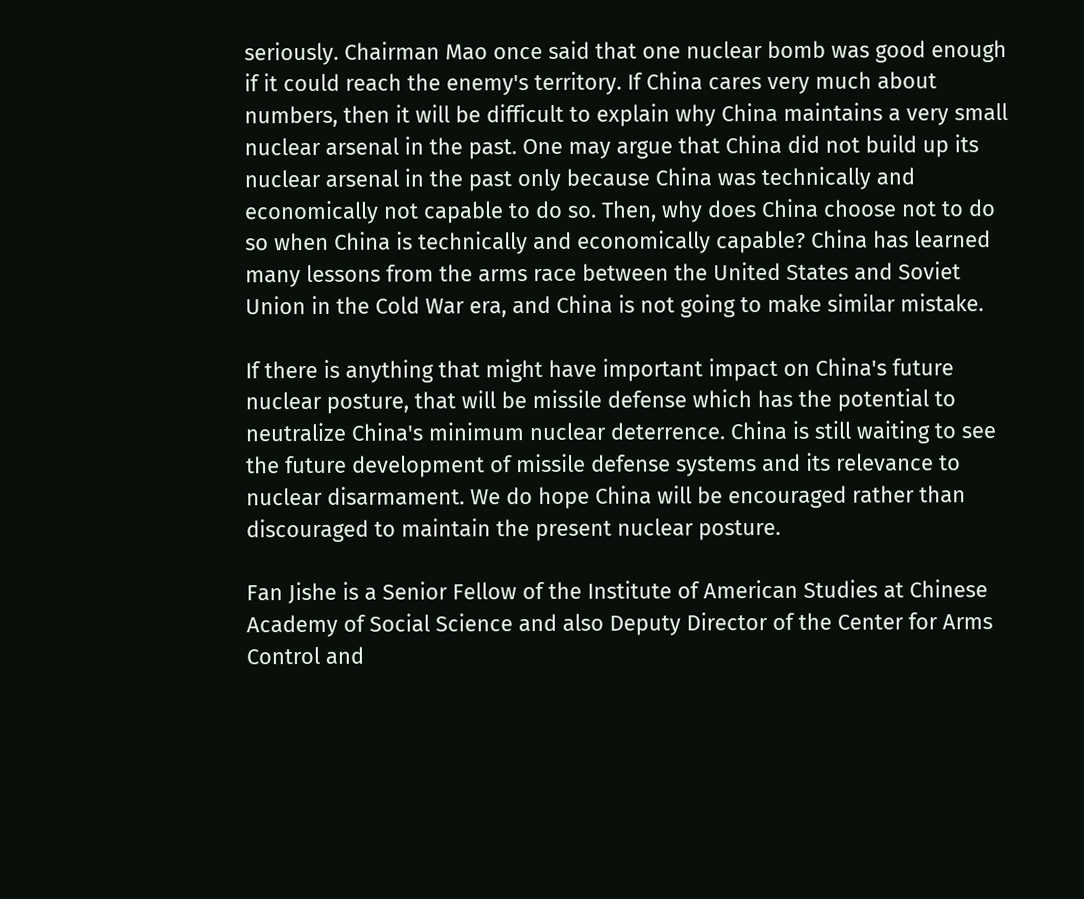seriously. Chairman Mao once said that one nuclear bomb was good enough if it could reach the enemy's territory. If China cares very much about numbers, then it will be difficult to explain why China maintains a very small nuclear arsenal in the past. One may argue that China did not build up its nuclear arsenal in the past only because China was technically and economically not capable to do so. Then, why does China choose not to do so when China is technically and economically capable? China has learned many lessons from the arms race between the United States and Soviet Union in the Cold War era, and China is not going to make similar mistake.

If there is anything that might have important impact on China's future nuclear posture, that will be missile defense which has the potential to neutralize China's minimum nuclear deterrence. China is still waiting to see the future development of missile defense systems and its relevance to nuclear disarmament. We do hope China will be encouraged rather than discouraged to maintain the present nuclear posture.

Fan Jishe is a Senior Fellow of the Institute of American Studies at Chinese Academy of Social Science and also Deputy Director of the Center for Arms Control and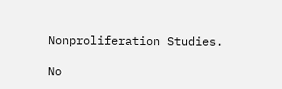Nonproliferation Studies.

No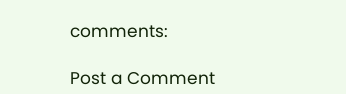comments:

Post a Comment